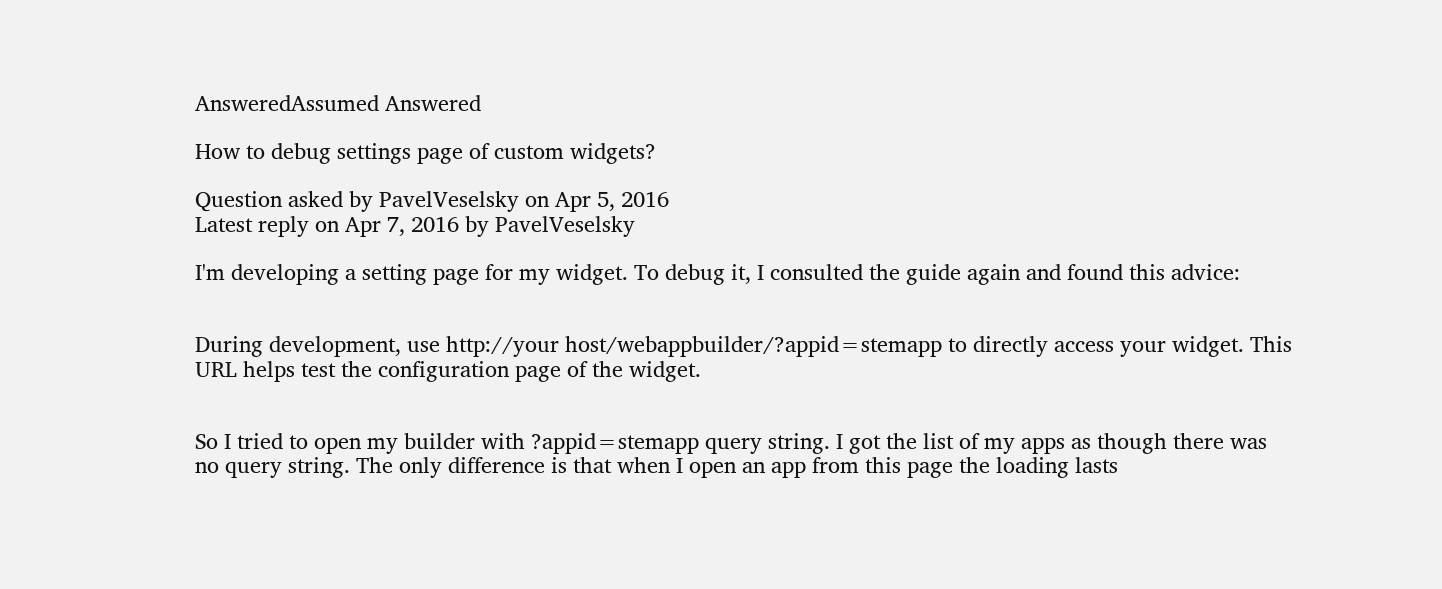AnsweredAssumed Answered

How to debug settings page of custom widgets?

Question asked by PavelVeselsky on Apr 5, 2016
Latest reply on Apr 7, 2016 by PavelVeselsky

I'm developing a setting page for my widget. To debug it, I consulted the guide again and found this advice:


During development, use http://your host/webappbuilder/?appid=stemapp to directly access your widget. This URL helps test the configuration page of the widget.


So I tried to open my builder with ?appid=stemapp query string. I got the list of my apps as though there was no query string. The only difference is that when I open an app from this page the loading lasts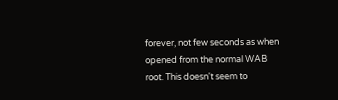forever, not few seconds as when opened from the normal WAB root. This doesn't seem to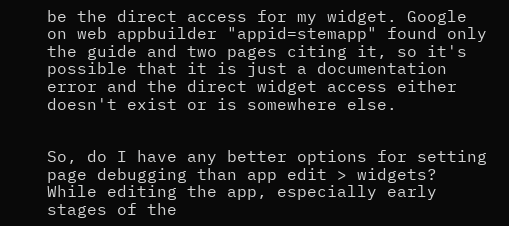be the direct access for my widget. Google on web appbuilder "appid=stemapp" found only the guide and two pages citing it, so it's possible that it is just a documentation error and the direct widget access either doesn't exist or is somewhere else.


So, do I have any better options for setting page debugging than app edit > widgets? While editing the app, especially early stages of the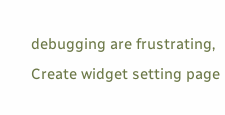debugging are frustrating, Create widget setting page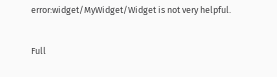error:widget/MyWidget/Widget is not very helpful.


Full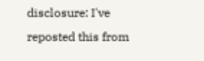disclosure: I've reposted this from